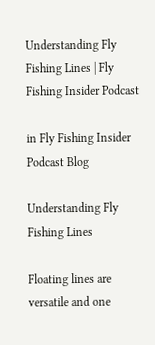Understanding Fly Fishing Lines | Fly Fishing Insider Podcast

in Fly Fishing Insider Podcast Blog

Understanding Fly Fishing Lines

Floating lines are versatile and one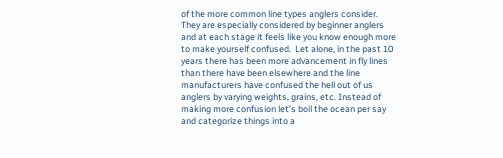of the more common line types anglers consider. They are especially considered by beginner anglers and at each stage it feels like you know enough more to make yourself confused.  Let alone, in the past 10 years there has been more advancement in fly lines than there have been elsewhere and the line manufacturers have confused the hell out of us anglers by varying weights, grains, etc. Instead of making more confusion let’s boil the ocean per say and categorize things into a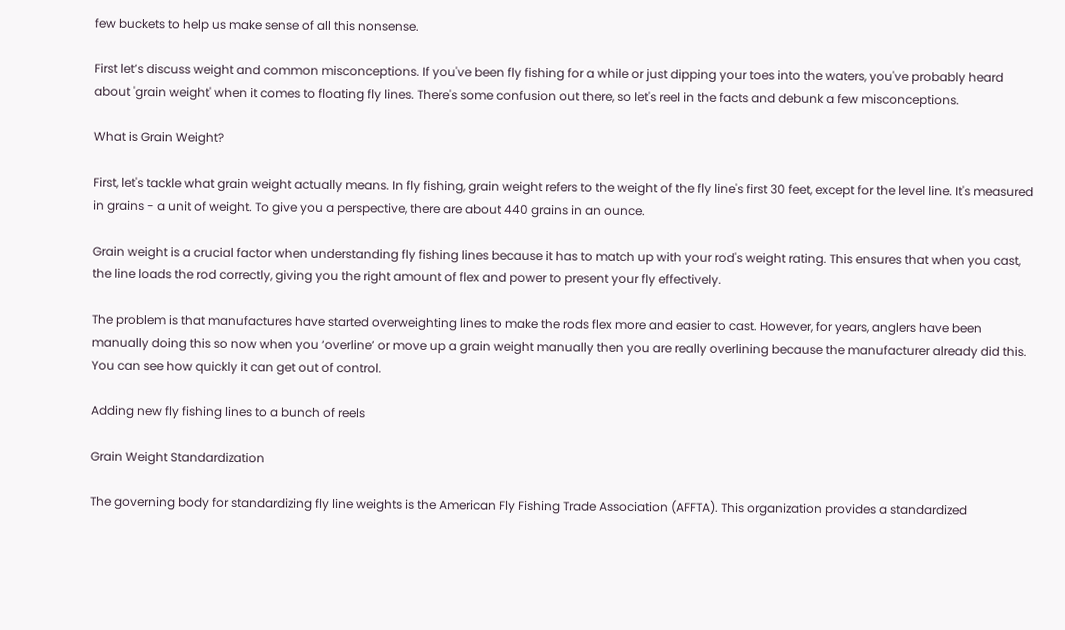few buckets to help us make sense of all this nonsense.

First let’s discuss weight and common misconceptions. If you've been fly fishing for a while or just dipping your toes into the waters, you've probably heard about 'grain weight' when it comes to floating fly lines. There's some confusion out there, so let's reel in the facts and debunk a few misconceptions.

What is Grain Weight?

First, let's tackle what grain weight actually means. In fly fishing, grain weight refers to the weight of the fly line's first 30 feet, except for the level line. It's measured in grains - a unit of weight. To give you a perspective, there are about 440 grains in an ounce.

Grain weight is a crucial factor when understanding fly fishing lines because it has to match up with your rod's weight rating. This ensures that when you cast, the line loads the rod correctly, giving you the right amount of flex and power to present your fly effectively.

The problem is that manufactures have started overweighting lines to make the rods flex more and easier to cast. However, for years, anglers have been manually doing this so now when you ‘overline’ or move up a grain weight manually then you are really overlining because the manufacturer already did this.  You can see how quickly it can get out of control.

Adding new fly fishing lines to a bunch of reels

Grain Weight Standardization

The governing body for standardizing fly line weights is the American Fly Fishing Trade Association (AFFTA). This organization provides a standardized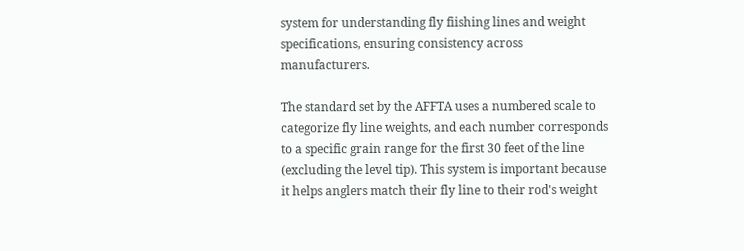system for understanding fly fiishing lines and weight specifications, ensuring consistency across manufacturers.

The standard set by the AFFTA uses a numbered scale to categorize fly line weights, and each number corresponds to a specific grain range for the first 30 feet of the line (excluding the level tip). This system is important because it helps anglers match their fly line to their rod's weight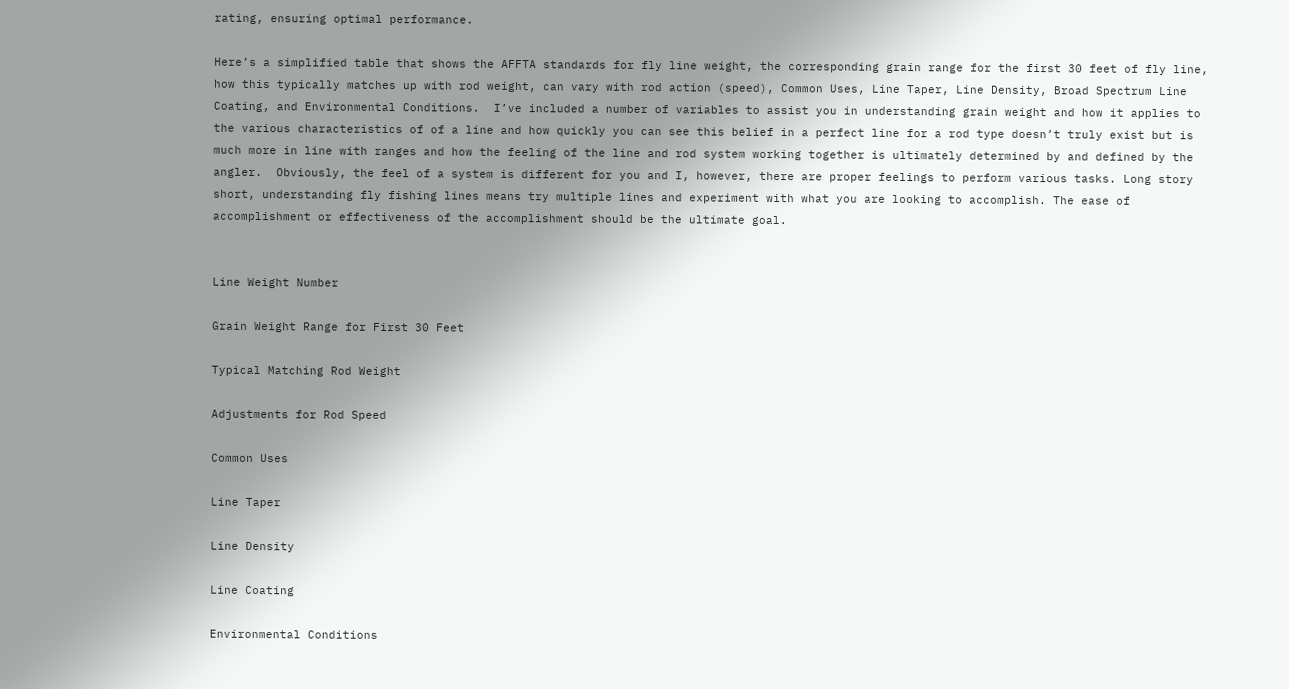rating, ensuring optimal performance.

Here’s a simplified table that shows the AFFTA standards for fly line weight, the corresponding grain range for the first 30 feet of fly line, how this typically matches up with rod weight, can vary with rod action (speed), Common Uses, Line Taper, Line Density, Broad Spectrum Line Coating, and Environmental Conditions.  I’ve included a number of variables to assist you in understanding grain weight and how it applies to the various characteristics of of a line and how quickly you can see this belief in a perfect line for a rod type doesn’t truly exist but is much more in line with ranges and how the feeling of the line and rod system working together is ultimately determined by and defined by the angler.  Obviously, the feel of a system is different for you and I, however, there are proper feelings to perform various tasks. Long story short, understanding fly fishing lines means try multiple lines and experiment with what you are looking to accomplish. The ease of accomplishment or effectiveness of the accomplishment should be the ultimate goal.


Line Weight Number

Grain Weight Range for First 30 Feet

Typical Matching Rod Weight

Adjustments for Rod Speed

Common Uses

Line Taper

Line Density

Line Coating

Environmental Conditions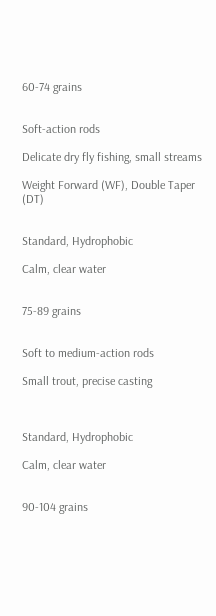60-74 grains


Soft-action rods

Delicate dry fly fishing, small streams

Weight Forward (WF), Double Taper (DT)


Standard, Hydrophobic

Calm, clear water


75-89 grains


Soft to medium-action rods

Small trout, precise casting



Standard, Hydrophobic

Calm, clear water


90-104 grains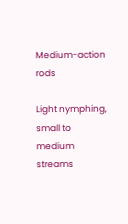Medium-action rods

Light nymphing, small to medium streams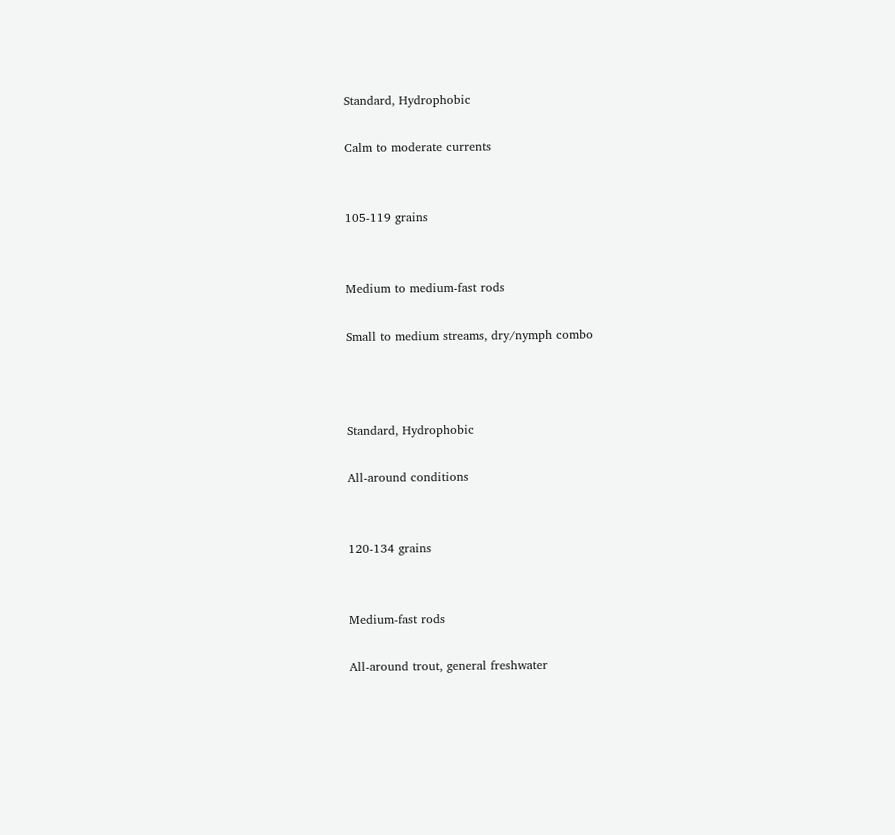Standard, Hydrophobic

Calm to moderate currents


105-119 grains


Medium to medium-fast rods

Small to medium streams, dry/nymph combo



Standard, Hydrophobic

All-around conditions


120-134 grains


Medium-fast rods

All-around trout, general freshwater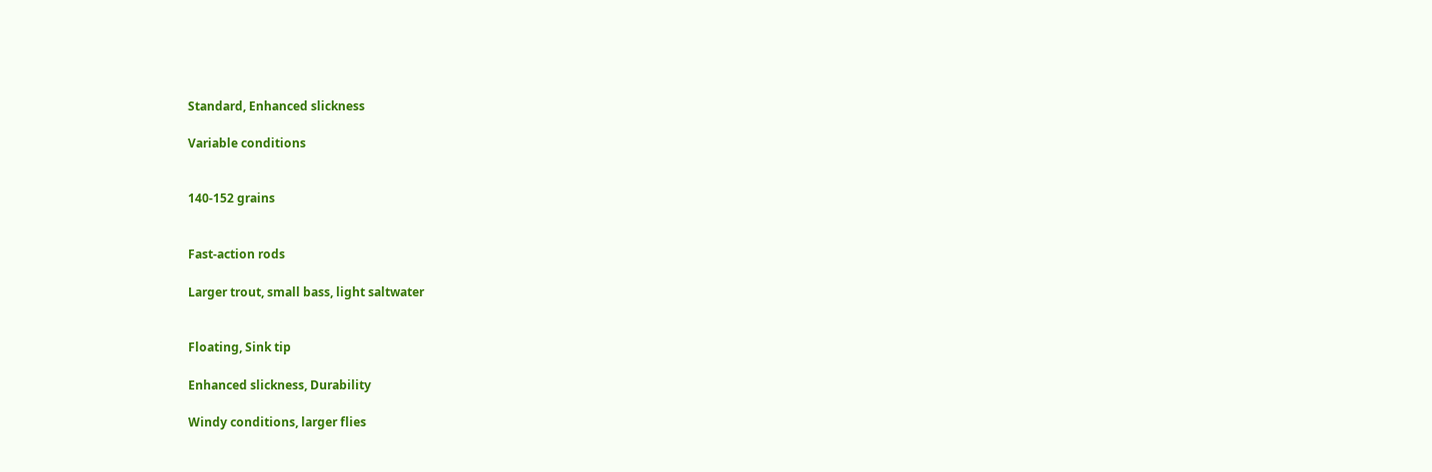Standard, Enhanced slickness

Variable conditions


140-152 grains


Fast-action rods

Larger trout, small bass, light saltwater


Floating, Sink tip

Enhanced slickness, Durability

Windy conditions, larger flies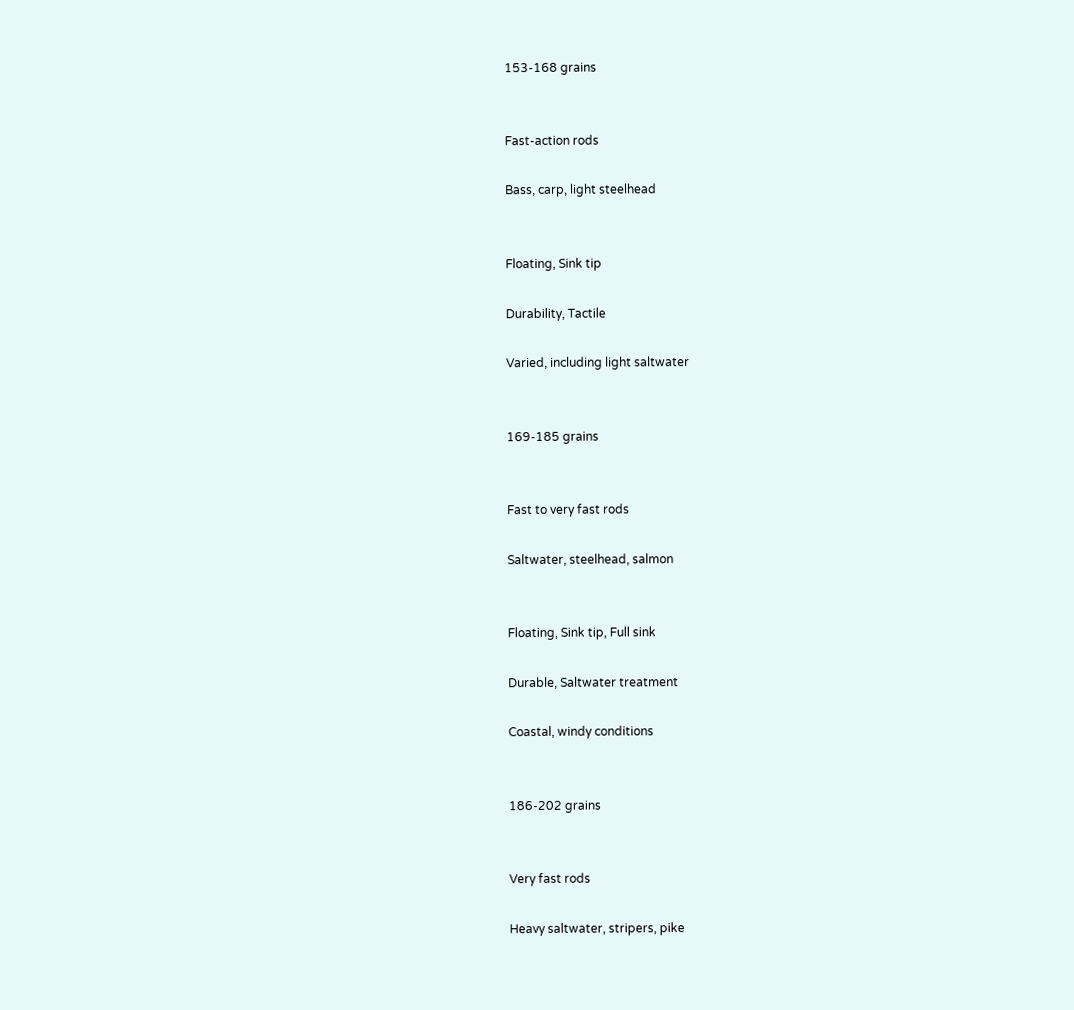153-168 grains


Fast-action rods

Bass, carp, light steelhead


Floating, Sink tip

Durability, Tactile

Varied, including light saltwater


169-185 grains


Fast to very fast rods

Saltwater, steelhead, salmon


Floating, Sink tip, Full sink

Durable, Saltwater treatment

Coastal, windy conditions


186-202 grains


Very fast rods

Heavy saltwater, stripers, pike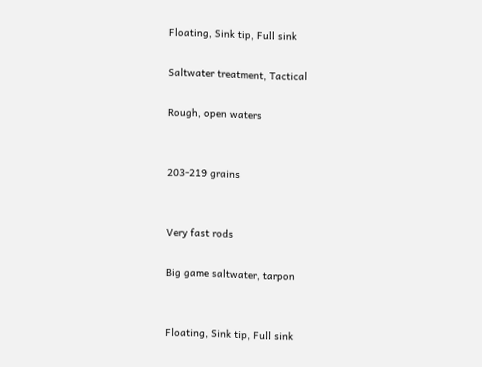Floating, Sink tip, Full sink

Saltwater treatment, Tactical

Rough, open waters


203-219 grains


Very fast rods

Big game saltwater, tarpon


Floating, Sink tip, Full sink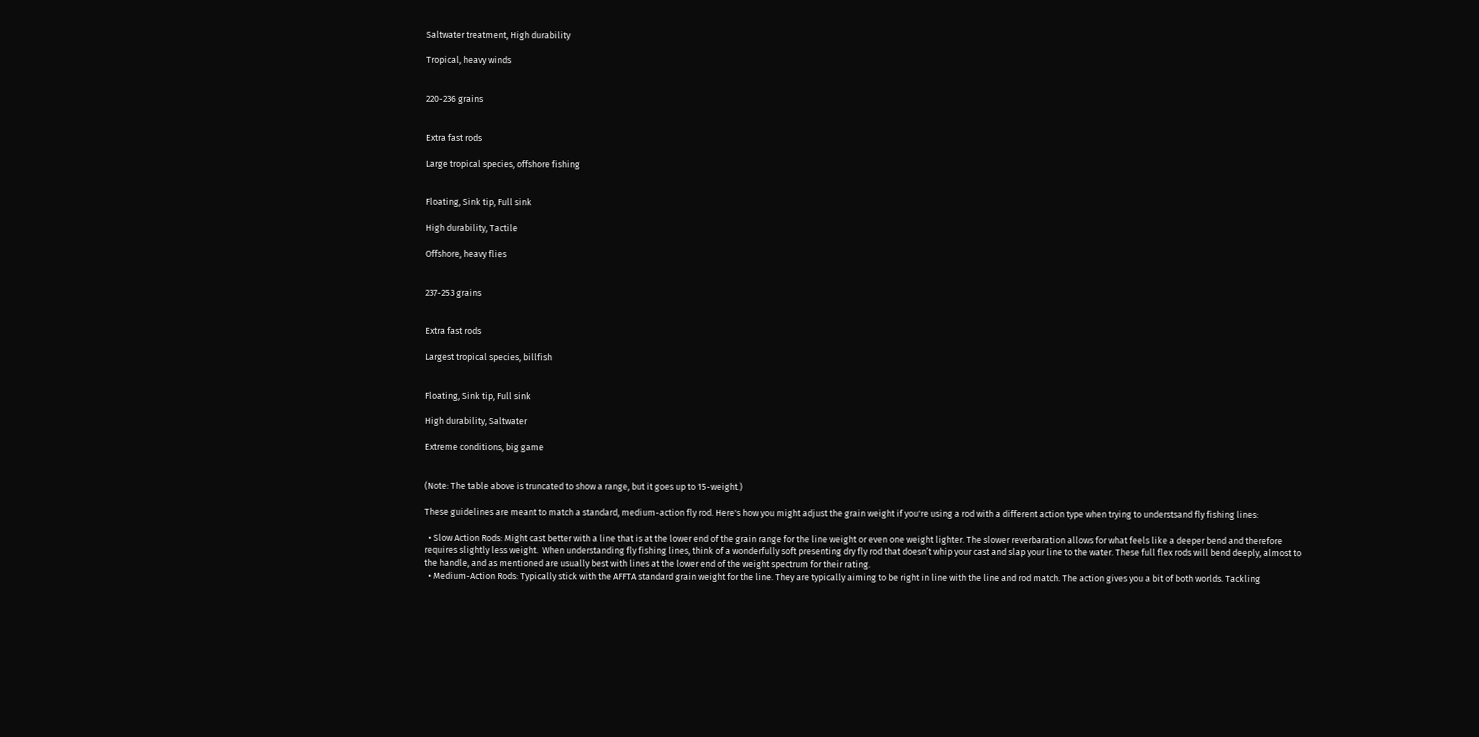Saltwater treatment, High durability

Tropical, heavy winds


220-236 grains


Extra fast rods

Large tropical species, offshore fishing


Floating, Sink tip, Full sink

High durability, Tactile

Offshore, heavy flies


237-253 grains


Extra fast rods

Largest tropical species, billfish


Floating, Sink tip, Full sink

High durability, Saltwater

Extreme conditions, big game


(Note: The table above is truncated to show a range, but it goes up to 15-weight.)

These guidelines are meant to match a standard, medium-action fly rod. Here's how you might adjust the grain weight if you're using a rod with a different action type when trying to understsand fly fishing lines:

  • Slow Action Rods: Might cast better with a line that is at the lower end of the grain range for the line weight or even one weight lighter. The slower reverbaration allows for what feels like a deeper bend and therefore requires slightly less weight.  When understanding fly fishing lines, think of a wonderfully soft presenting dry fly rod that doesn’t whip your cast and slap your line to the water. These full flex rods will bend deeply, almost to the handle, and as mentioned are usually best with lines at the lower end of the weight spectrum for their rating.
  • Medium-Action Rods: Typically stick with the AFFTA standard grain weight for the line. They are typically aiming to be right in line with the line and rod match. The action gives you a bit of both worlds. Tackling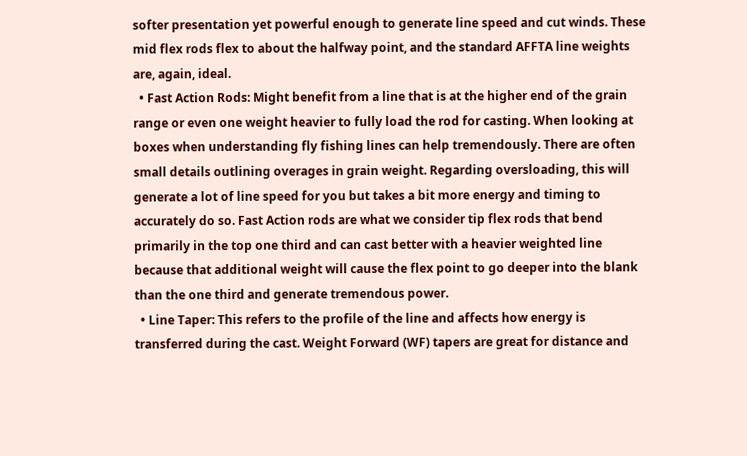softer presentation yet powerful enough to generate line speed and cut winds. These mid flex rods flex to about the halfway point, and the standard AFFTA line weights are, again, ideal.
  • Fast Action Rods: Might benefit from a line that is at the higher end of the grain range or even one weight heavier to fully load the rod for casting. When looking at boxes when understanding fly fishing lines can help tremendously. There are often small details outlining overages in grain weight. Regarding oversloading, this will generate a lot of line speed for you but takes a bit more energy and timing to accurately do so. Fast Action rods are what we consider tip flex rods that bend primarily in the top one third and can cast better with a heavier weighted line because that additional weight will cause the flex point to go deeper into the blank than the one third and generate tremendous power.
  • Line Taper: This refers to the profile of the line and affects how energy is transferred during the cast. Weight Forward (WF) tapers are great for distance and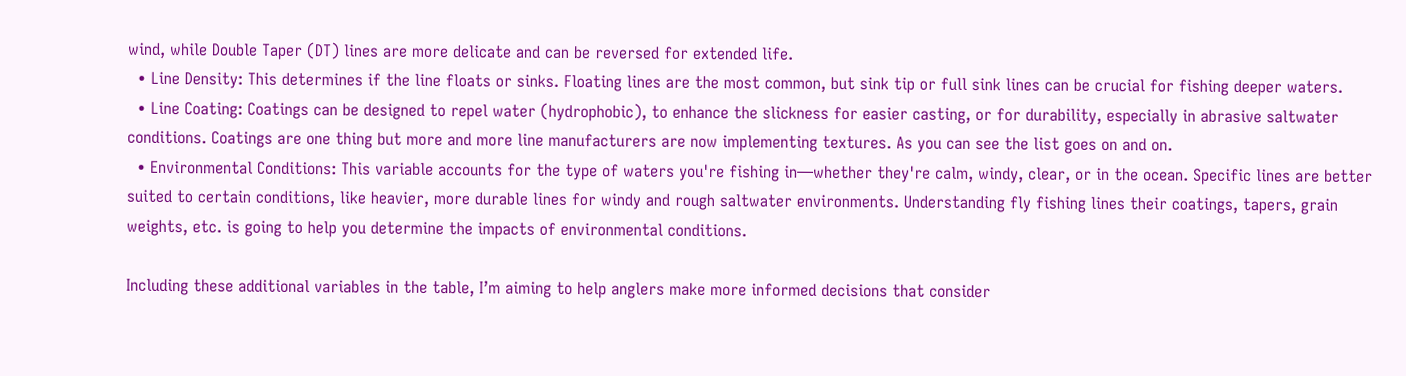wind, while Double Taper (DT) lines are more delicate and can be reversed for extended life.
  • Line Density: This determines if the line floats or sinks. Floating lines are the most common, but sink tip or full sink lines can be crucial for fishing deeper waters.
  • Line Coating: Coatings can be designed to repel water (hydrophobic), to enhance the slickness for easier casting, or for durability, especially in abrasive saltwater conditions. Coatings are one thing but more and more line manufacturers are now implementing textures. As you can see the list goes on and on.
  • Environmental Conditions: This variable accounts for the type of waters you're fishing in—whether they're calm, windy, clear, or in the ocean. Specific lines are better suited to certain conditions, like heavier, more durable lines for windy and rough saltwater environments. Understanding fly fishing lines their coatings, tapers, grain weights, etc. is going to help you determine the impacts of environmental conditions.

Including these additional variables in the table, I’m aiming to help anglers make more informed decisions that consider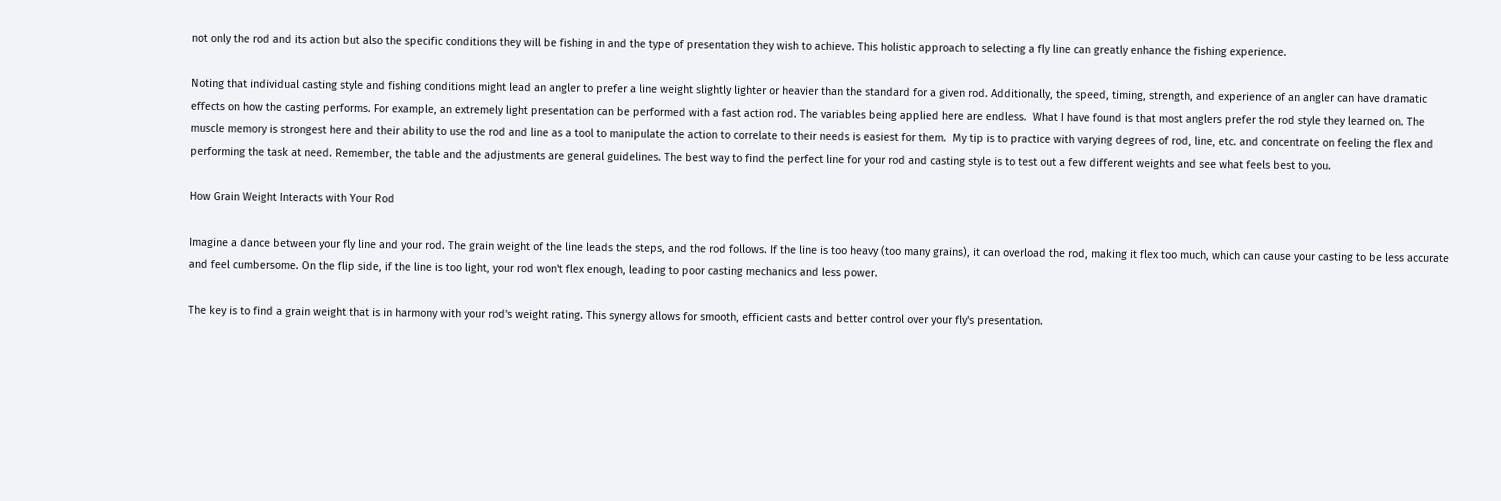not only the rod and its action but also the specific conditions they will be fishing in and the type of presentation they wish to achieve. This holistic approach to selecting a fly line can greatly enhance the fishing experience.

Noting that individual casting style and fishing conditions might lead an angler to prefer a line weight slightly lighter or heavier than the standard for a given rod. Additionally, the speed, timing, strength, and experience of an angler can have dramatic effects on how the casting performs. For example, an extremely light presentation can be performed with a fast action rod. The variables being applied here are endless.  What I have found is that most anglers prefer the rod style they learned on. The muscle memory is strongest here and their ability to use the rod and line as a tool to manipulate the action to correlate to their needs is easiest for them.  My tip is to practice with varying degrees of rod, line, etc. and concentrate on feeling the flex and performing the task at need. Remember, the table and the adjustments are general guidelines. The best way to find the perfect line for your rod and casting style is to test out a few different weights and see what feels best to you.

How Grain Weight Interacts with Your Rod

Imagine a dance between your fly line and your rod. The grain weight of the line leads the steps, and the rod follows. If the line is too heavy (too many grains), it can overload the rod, making it flex too much, which can cause your casting to be less accurate and feel cumbersome. On the flip side, if the line is too light, your rod won't flex enough, leading to poor casting mechanics and less power.

The key is to find a grain weight that is in harmony with your rod's weight rating. This synergy allows for smooth, efficient casts and better control over your fly's presentation.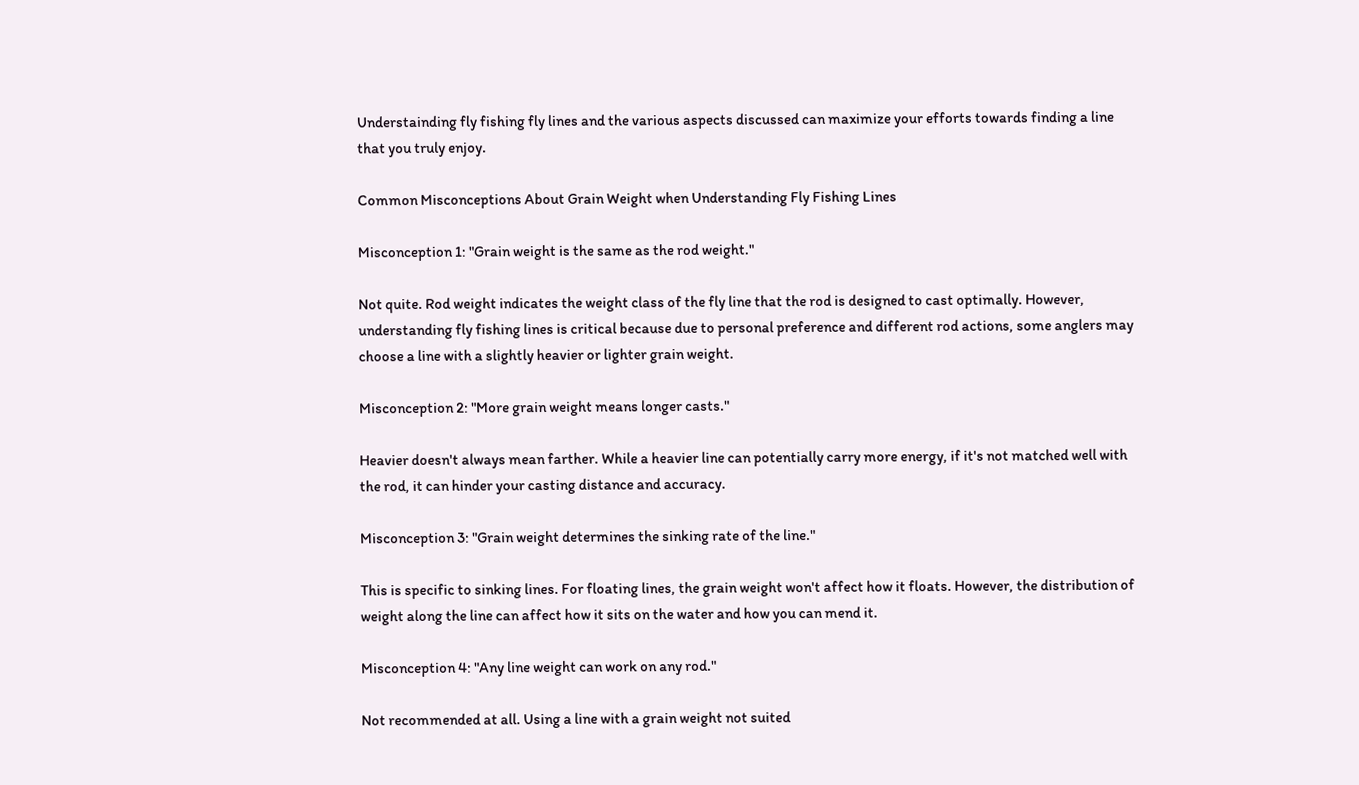Understainding fly fishing fly lines and the various aspects discussed can maximize your efforts towards finding a line that you truly enjoy.

Common Misconceptions About Grain Weight when Understanding Fly Fishing Lines

Misconception 1: "Grain weight is the same as the rod weight."

Not quite. Rod weight indicates the weight class of the fly line that the rod is designed to cast optimally. However, understanding fly fishing lines is critical because due to personal preference and different rod actions, some anglers may choose a line with a slightly heavier or lighter grain weight.

Misconception 2: "More grain weight means longer casts."

Heavier doesn't always mean farther. While a heavier line can potentially carry more energy, if it's not matched well with the rod, it can hinder your casting distance and accuracy.

Misconception 3: "Grain weight determines the sinking rate of the line."

This is specific to sinking lines. For floating lines, the grain weight won't affect how it floats. However, the distribution of weight along the line can affect how it sits on the water and how you can mend it.

Misconception 4: "Any line weight can work on any rod."

Not recommended at all. Using a line with a grain weight not suited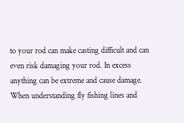to your rod can make casting difficult and can even risk damaging your rod. In excess anything can be extreme and cause damage. When understanding fly fishing lines and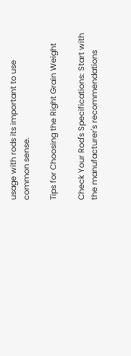usage with rods its important to use common sense.

Tips for Choosing the Right Grain Weight

Check Your Rod's Specifications: Start with the manufacturer's recommendations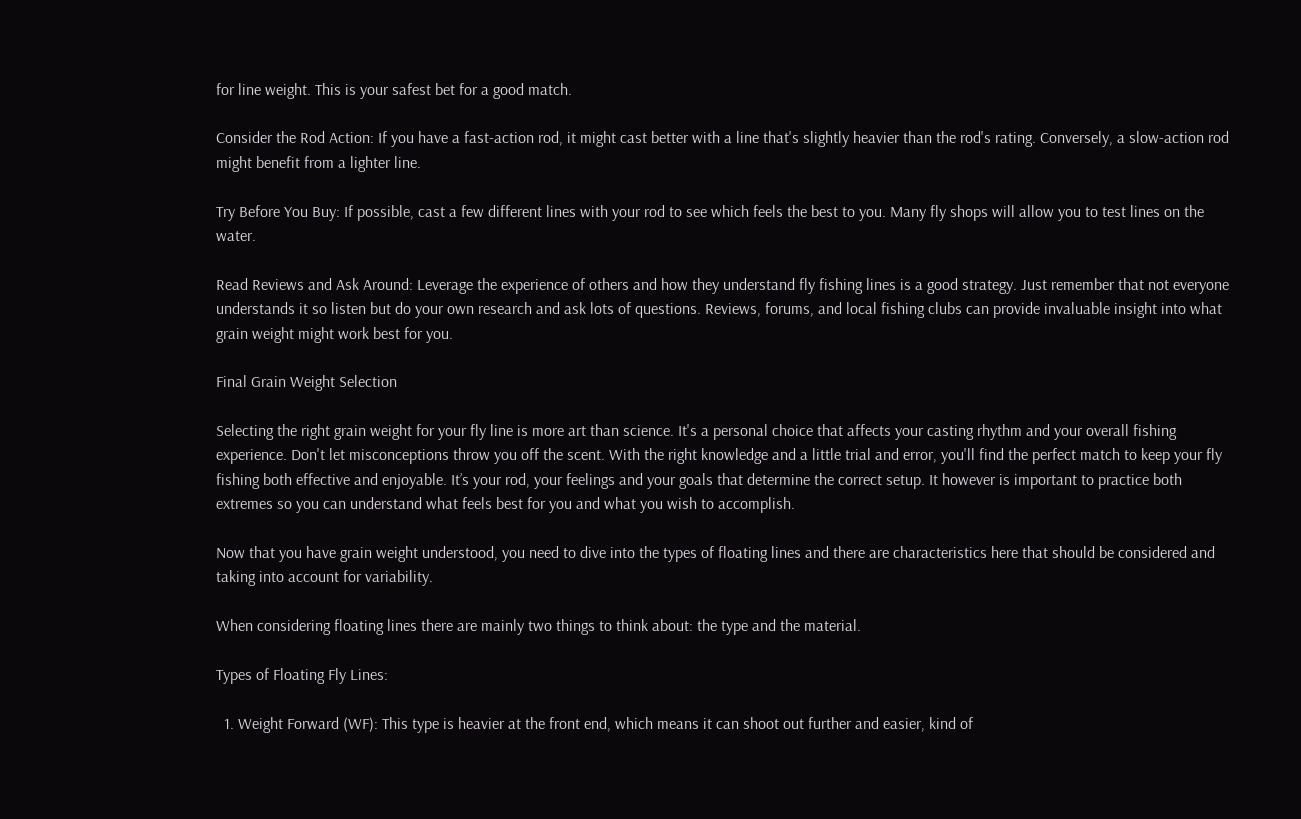for line weight. This is your safest bet for a good match.

Consider the Rod Action: If you have a fast-action rod, it might cast better with a line that's slightly heavier than the rod's rating. Conversely, a slow-action rod might benefit from a lighter line.

Try Before You Buy: If possible, cast a few different lines with your rod to see which feels the best to you. Many fly shops will allow you to test lines on the water.

Read Reviews and Ask Around: Leverage the experience of others and how they understand fly fishing lines is a good strategy. Just remember that not everyone understands it so listen but do your own research and ask lots of questions. Reviews, forums, and local fishing clubs can provide invaluable insight into what grain weight might work best for you.

Final Grain Weight Selection

Selecting the right grain weight for your fly line is more art than science. It's a personal choice that affects your casting rhythm and your overall fishing experience. Don't let misconceptions throw you off the scent. With the right knowledge and a little trial and error, you'll find the perfect match to keep your fly fishing both effective and enjoyable. It’s your rod, your feelings and your goals that determine the correct setup. It however is important to practice both extremes so you can understand what feels best for you and what you wish to accomplish.

Now that you have grain weight understood, you need to dive into the types of floating lines and there are characteristics here that should be considered and taking into account for variability.

When considering floating lines there are mainly two things to think about: the type and the material.

Types of Floating Fly Lines:

  1. Weight Forward (WF): This type is heavier at the front end, which means it can shoot out further and easier, kind of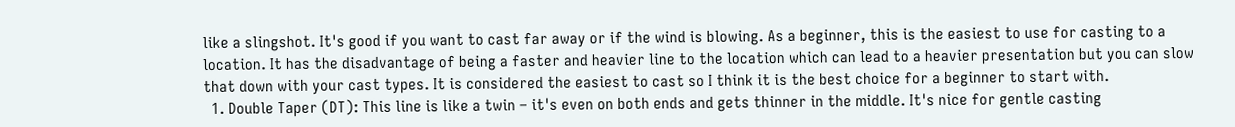like a slingshot. It's good if you want to cast far away or if the wind is blowing. As a beginner, this is the easiest to use for casting to a location. It has the disadvantage of being a faster and heavier line to the location which can lead to a heavier presentation but you can slow that down with your cast types. It is considered the easiest to cast so I think it is the best choice for a beginner to start with.
  1. Double Taper (DT): This line is like a twin – it's even on both ends and gets thinner in the middle. It's nice for gentle casting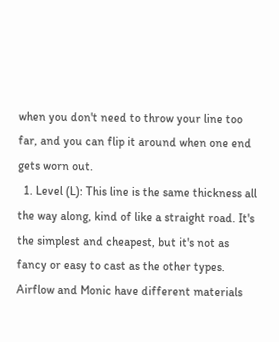when you don't need to throw your line too far, and you can flip it around when one end gets worn out.
  1. Level (L): This line is the same thickness all the way along, kind of like a straight road. It's the simplest and cheapest, but it's not as fancy or easy to cast as the other types.
Airflow and Monic have different materials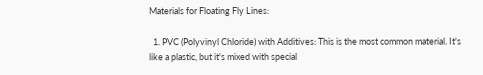Materials for Floating Fly Lines:

  1. PVC (Polyvinyl Chloride) with Additives: This is the most common material. It's like a plastic, but it's mixed with special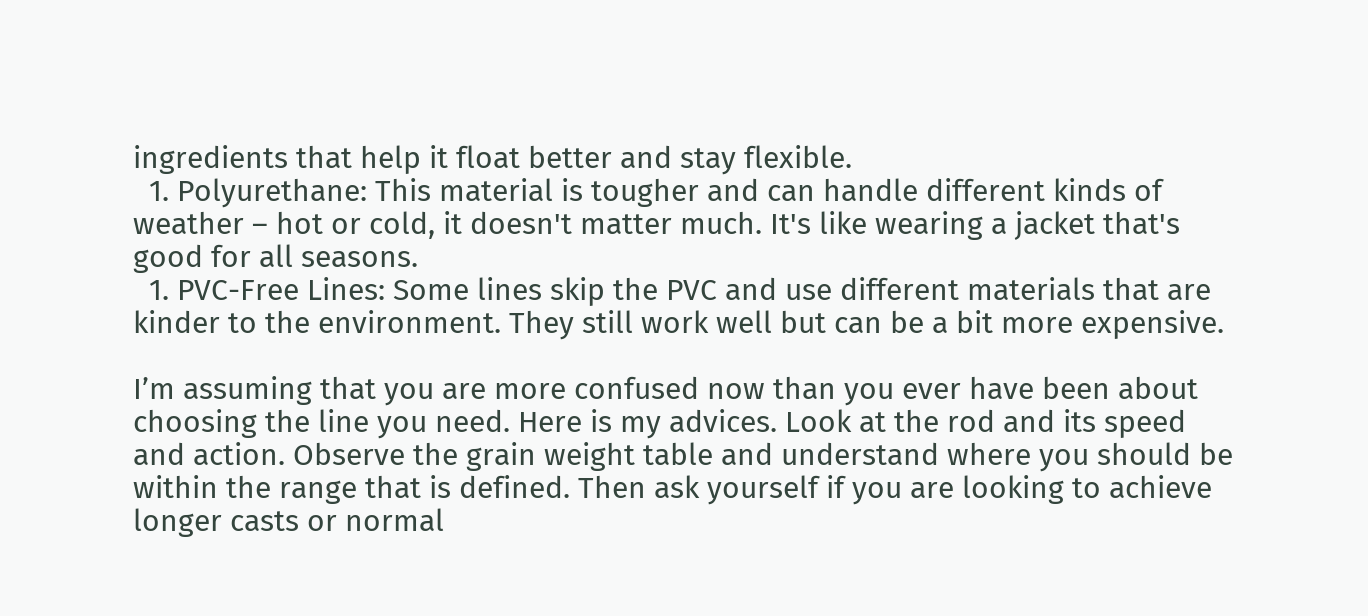ingredients that help it float better and stay flexible.
  1. Polyurethane: This material is tougher and can handle different kinds of weather – hot or cold, it doesn't matter much. It's like wearing a jacket that's good for all seasons.
  1. PVC-Free Lines: Some lines skip the PVC and use different materials that are kinder to the environment. They still work well but can be a bit more expensive.

I’m assuming that you are more confused now than you ever have been about choosing the line you need. Here is my advices. Look at the rod and its speed and action. Observe the grain weight table and understand where you should be within the range that is defined. Then ask yourself if you are looking to achieve longer casts or normal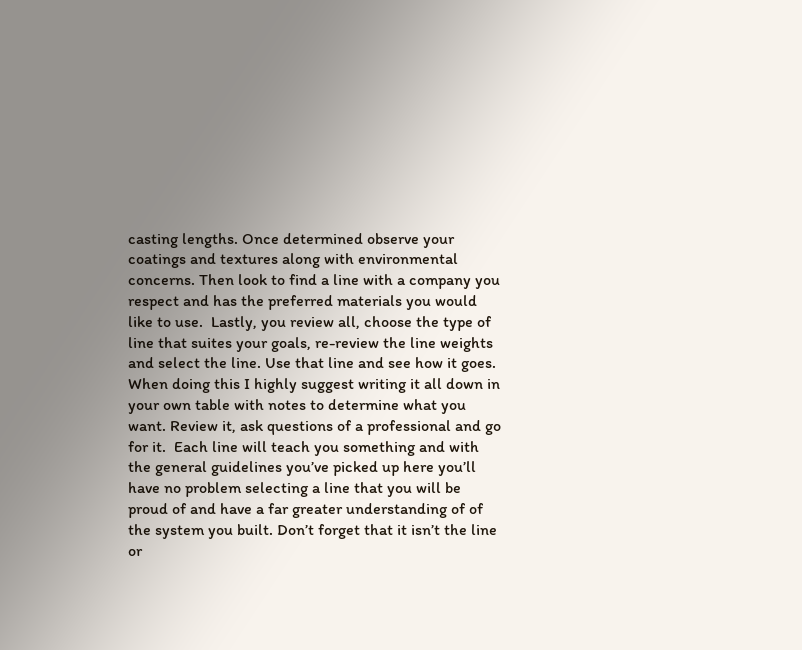casting lengths. Once determined observe your coatings and textures along with environmental concerns. Then look to find a line with a company you respect and has the preferred materials you would like to use.  Lastly, you review all, choose the type of line that suites your goals, re-review the line weights and select the line. Use that line and see how it goes. When doing this I highly suggest writing it all down in your own table with notes to determine what you want. Review it, ask questions of a professional and go for it.  Each line will teach you something and with the general guidelines you’ve picked up here you’ll have no problem selecting a line that you will be proud of and have a far greater understanding of of the system you built. Don’t forget that it isn’t the line or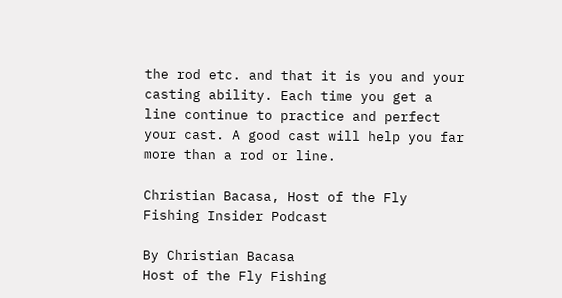the rod etc. and that it is you and your casting ability. Each time you get a line continue to practice and perfect your cast. A good cast will help you far more than a rod or line.

Christian Bacasa, Host of the Fly Fishing Insider Podcast

By Christian Bacasa
Host of the Fly Fishing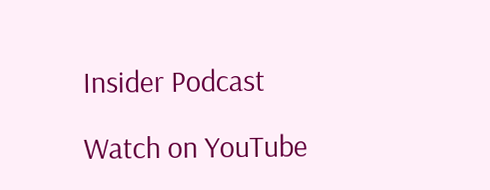Insider Podcast

Watch on YouTube